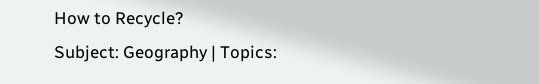How to Recycle?
Subject: Geography | Topics: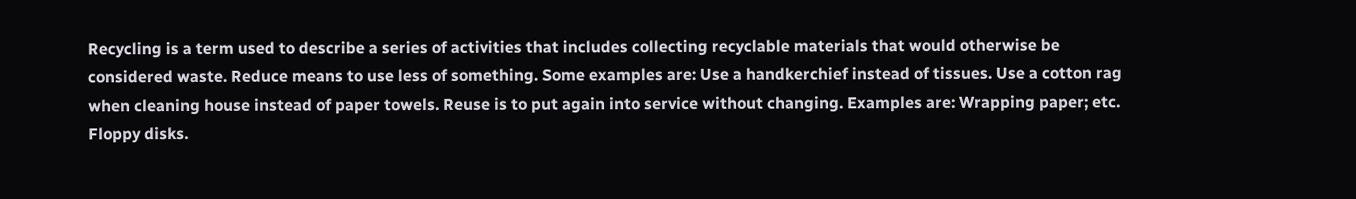Recycling is a term used to describe a series of activities that includes collecting recyclable materials that would otherwise be considered waste. Reduce means to use less of something. Some examples are: Use a handkerchief instead of tissues. Use a cotton rag when cleaning house instead of paper towels. Reuse is to put again into service without changing. Examples are: Wrapping paper; etc. Floppy disks.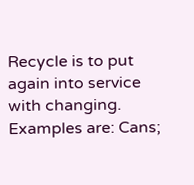Recycle is to put again into service with changing. Examples are: Cans;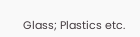Glass; Plastics etc.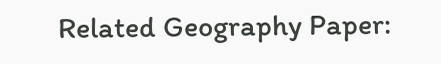Related Geography Paper: